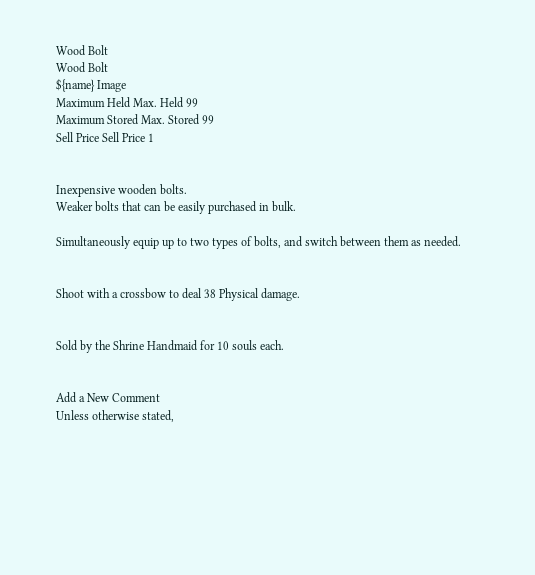Wood Bolt
Wood Bolt
${name} Image
Maximum Held Max. Held 99
Maximum Stored Max. Stored 99
Sell Price Sell Price 1


Inexpensive wooden bolts.
Weaker bolts that can be easily purchased in bulk.

Simultaneously equip up to two types of bolts, and switch between them as needed.


Shoot with a crossbow to deal 38 Physical damage.


Sold by the Shrine Handmaid for 10 souls each.


Add a New Comment
Unless otherwise stated,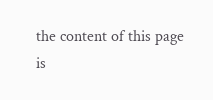the content of this page is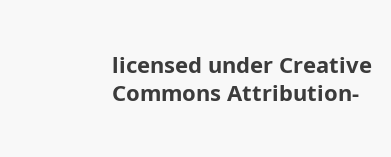licensed under Creative Commons Attribution-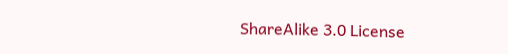ShareAlike 3.0 License